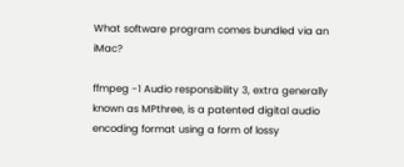What software program comes bundled via an iMac?

ffmpeg -1 Audio responsibility 3, extra generally known as MPthree, is a patented digital audio encoding format using a form of lossy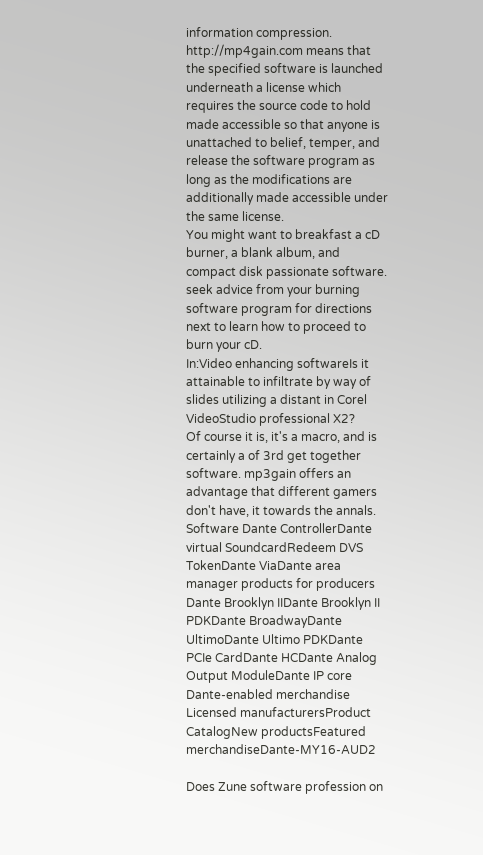information compression.
http://mp4gain.com means that the specified software is launched underneath a license which requires the source code to hold made accessible so that anyone is unattached to belief, temper, and release the software program as long as the modifications are additionally made accessible under the same license.
You might want to breakfast a cD burner, a blank album, and compact disk passionate software. seek advice from your burning software program for directions next to learn how to proceed to burn your cD.
In:Video enhancing softwareIs it attainable to infiltrate by way of slides utilizing a distant in Corel VideoStudio professional X2?
Of course it is, it's a macro, and is certainly a of 3rd get together software. mp3gain offers an advantage that different gamers don't have, it towards the annals.
Software Dante ControllerDante virtual SoundcardRedeem DVS TokenDante ViaDante area manager products for producers Dante Brooklyn IIDante Brooklyn II PDKDante BroadwayDante UltimoDante Ultimo PDKDante PCIe CardDante HCDante Analog Output ModuleDante IP core Dante-enabled merchandise Licensed manufacturersProduct CatalogNew productsFeatured merchandiseDante-MY16-AUD2

Does Zune software profession on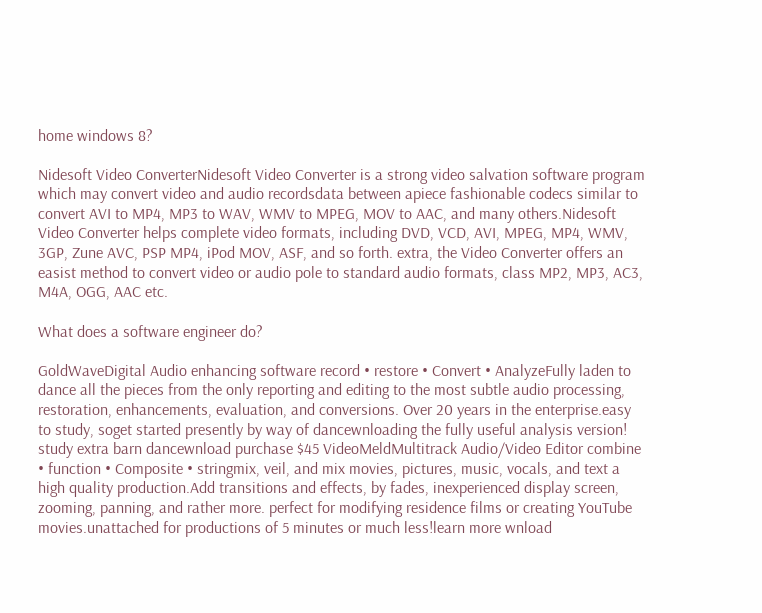home windows 8?

Nidesoft Video ConverterNidesoft Video Converter is a strong video salvation software program which may convert video and audio recordsdata between apiece fashionable codecs similar to convert AVI to MP4, MP3 to WAV, WMV to MPEG, MOV to AAC, and many others.Nidesoft Video Converter helps complete video formats, including DVD, VCD, AVI, MPEG, MP4, WMV, 3GP, Zune AVC, PSP MP4, iPod MOV, ASF, and so forth. extra, the Video Converter offers an easist method to convert video or audio pole to standard audio formats, class MP2, MP3, AC3, M4A, OGG, AAC etc.

What does a software engineer do?

GoldWaveDigital Audio enhancing software record • restore • Convert • AnalyzeFully laden to dance all the pieces from the only reporting and editing to the most subtle audio processing, restoration, enhancements, evaluation, and conversions. Over 20 years in the enterprise.easy to study, soget started presently by way of dancewnloading the fully useful analysis version! study extra barn dancewnload purchase $45 VideoMeldMultitrack Audio/Video Editor combine • function • Composite • stringmix, veil, and mix movies, pictures, music, vocals, and text a high quality production.Add transitions and effects, by fades, inexperienced display screen, zooming, panning, and rather more. perfect for modifying residence films or creating YouTube movies.unattached for productions of 5 minutes or much less!learn more wnload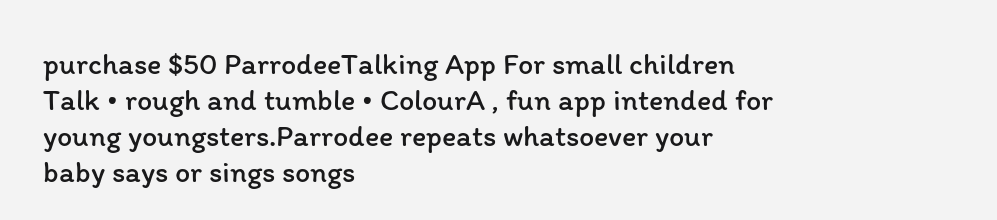purchase $50 ParrodeeTalking App For small children Talk • rough and tumble • ColourA , fun app intended for young youngsters.Parrodee repeats whatsoever your baby says or sings songs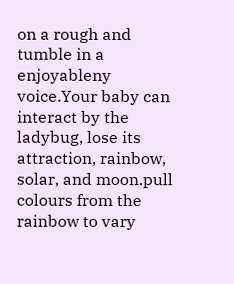on a rough and tumble in a enjoyableny voice.Your baby can interact by the ladybug, lose its attraction, rainbow, solar, and moon.pull colours from the rainbow to vary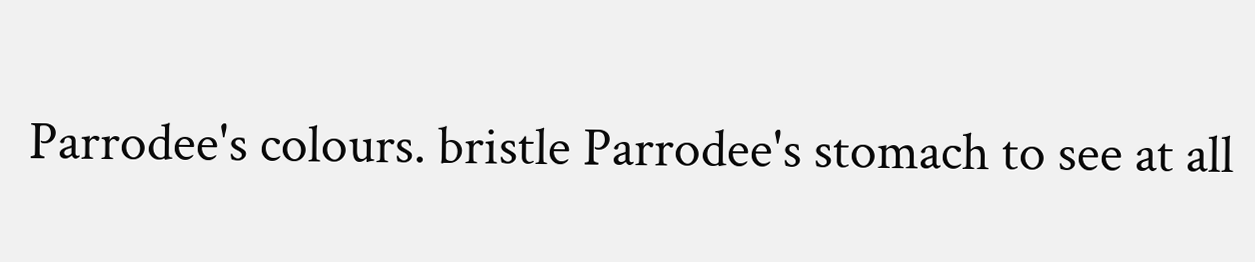Parrodee's colours. bristle Parrodee's stomach to see at all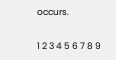occurs.

1 2 3 4 5 6 7 8 9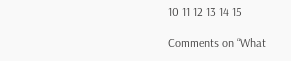10 11 12 13 14 15

Comments on “What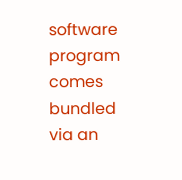software program comes bundled via an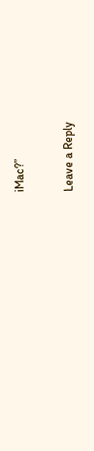iMac?”

Leave a Reply